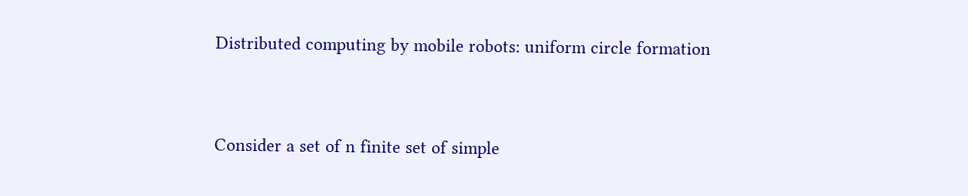Distributed computing by mobile robots: uniform circle formation


Consider a set of n finite set of simple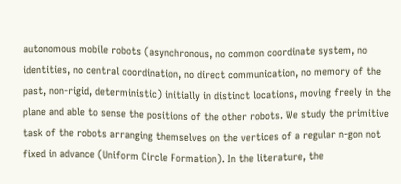autonomous mobile robots (asynchronous, no common coordinate system, no identities, no central coordination, no direct communication, no memory of the past, non-rigid, deterministic) initially in distinct locations, moving freely in the plane and able to sense the positions of the other robots. We study the primitive task of the robots arranging themselves on the vertices of a regular n-gon not fixed in advance (Uniform Circle Formation). In the literature, the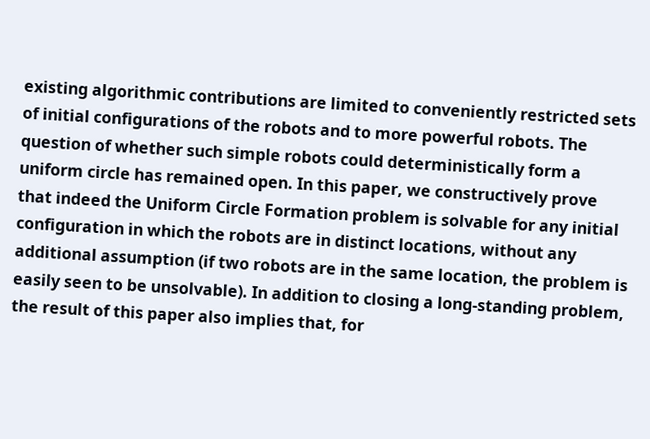existing algorithmic contributions are limited to conveniently restricted sets of initial configurations of the robots and to more powerful robots. The question of whether such simple robots could deterministically form a uniform circle has remained open. In this paper, we constructively prove that indeed the Uniform Circle Formation problem is solvable for any initial configuration in which the robots are in distinct locations, without any additional assumption (if two robots are in the same location, the problem is easily seen to be unsolvable). In addition to closing a long-standing problem, the result of this paper also implies that, for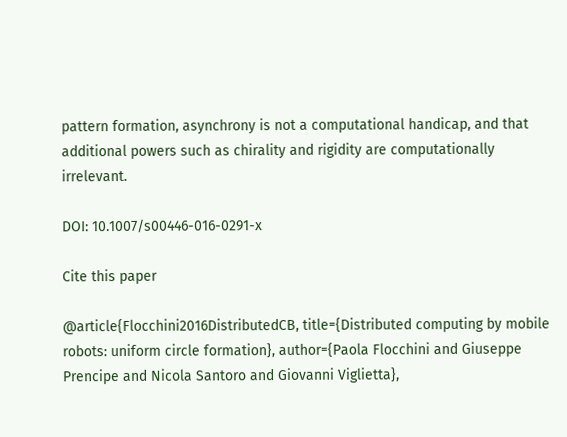pattern formation, asynchrony is not a computational handicap, and that additional powers such as chirality and rigidity are computationally irrelevant.

DOI: 10.1007/s00446-016-0291-x

Cite this paper

@article{Flocchini2016DistributedCB, title={Distributed computing by mobile robots: uniform circle formation}, author={Paola Flocchini and Giuseppe Prencipe and Nicola Santoro and Giovanni Viglietta},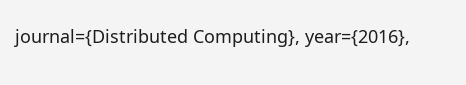journal={Distributed Computing}, year={2016},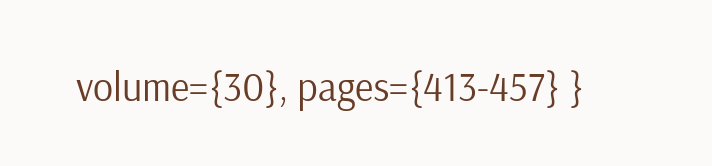volume={30}, pages={413-457} }